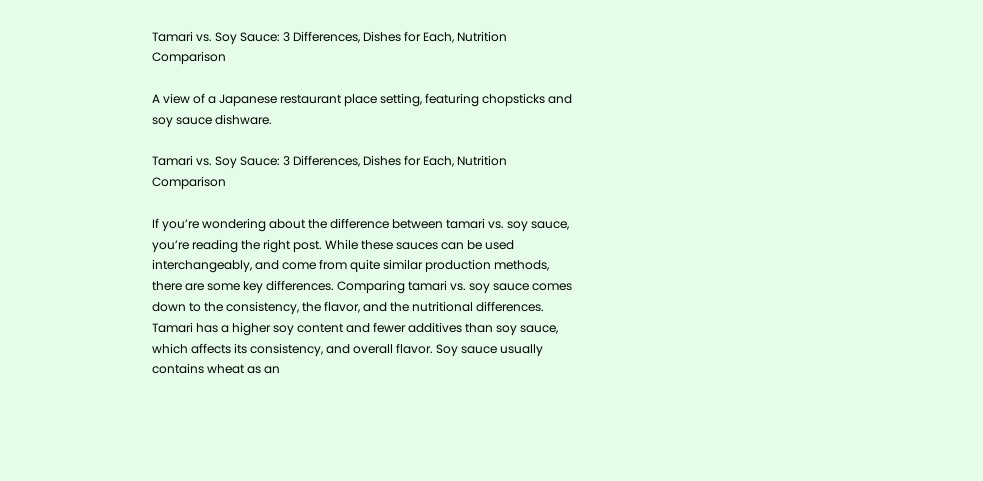Tamari vs. Soy Sauce: 3 Differences, Dishes for Each, Nutrition Comparison

A view of a Japanese restaurant place setting, featuring chopsticks and soy sauce dishware.

Tamari vs. Soy Sauce: 3 Differences, Dishes for Each, Nutrition Comparison

If you’re wondering about the difference between tamari vs. soy sauce, you’re reading the right post. While these sauces can be used interchangeably, and come from quite similar production methods, there are some key differences. Comparing tamari vs. soy sauce comes down to the consistency, the flavor, and the nutritional differences. Tamari has a higher soy content and fewer additives than soy sauce, which affects its consistency, and overall flavor. Soy sauce usually contains wheat as an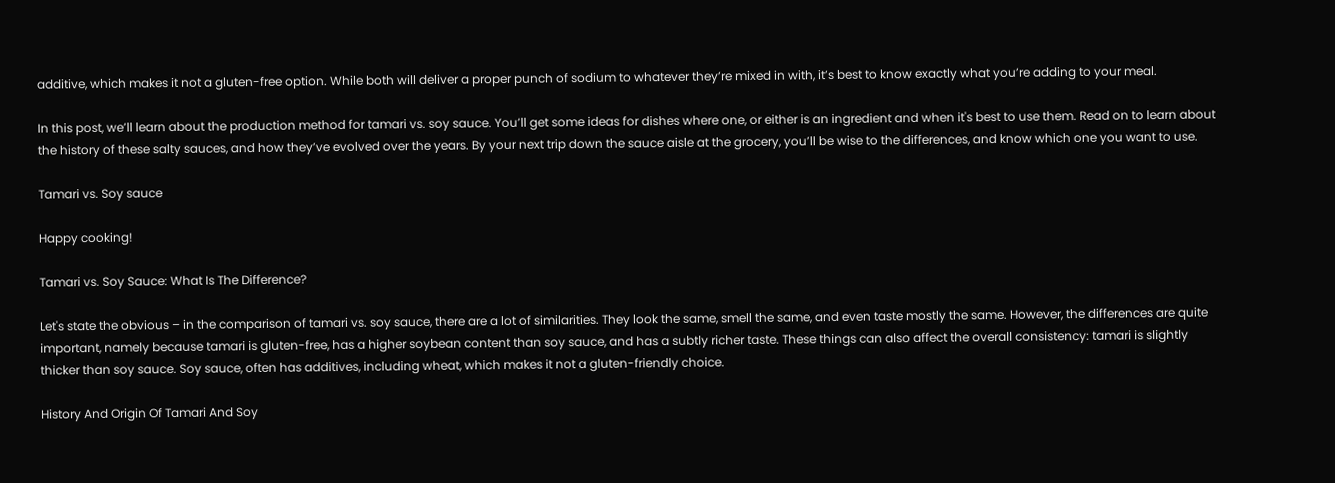additive, which makes it not a gluten-free option. While both will deliver a proper punch of sodium to whatever they’re mixed in with, it’s best to know exactly what you’re adding to your meal.

In this post, we’ll learn about the production method for tamari vs. soy sauce. You’ll get some ideas for dishes where one, or either is an ingredient and when it's best to use them. Read on to learn about the history of these salty sauces, and how they’ve evolved over the years. By your next trip down the sauce aisle at the grocery, you’ll be wise to the differences, and know which one you want to use.

Tamari vs. Soy sauce

Happy cooking!

Tamari vs. Soy Sauce: What Is The Difference?

Let's state the obvious – in the comparison of tamari vs. soy sauce, there are a lot of similarities. They look the same, smell the same, and even taste mostly the same. However, the differences are quite important, namely because tamari is gluten-free, has a higher soybean content than soy sauce, and has a subtly richer taste. These things can also affect the overall consistency: tamari is slightly thicker than soy sauce. Soy sauce, often has additives, including wheat, which makes it not a gluten-friendly choice.

History And Origin Of Tamari And Soy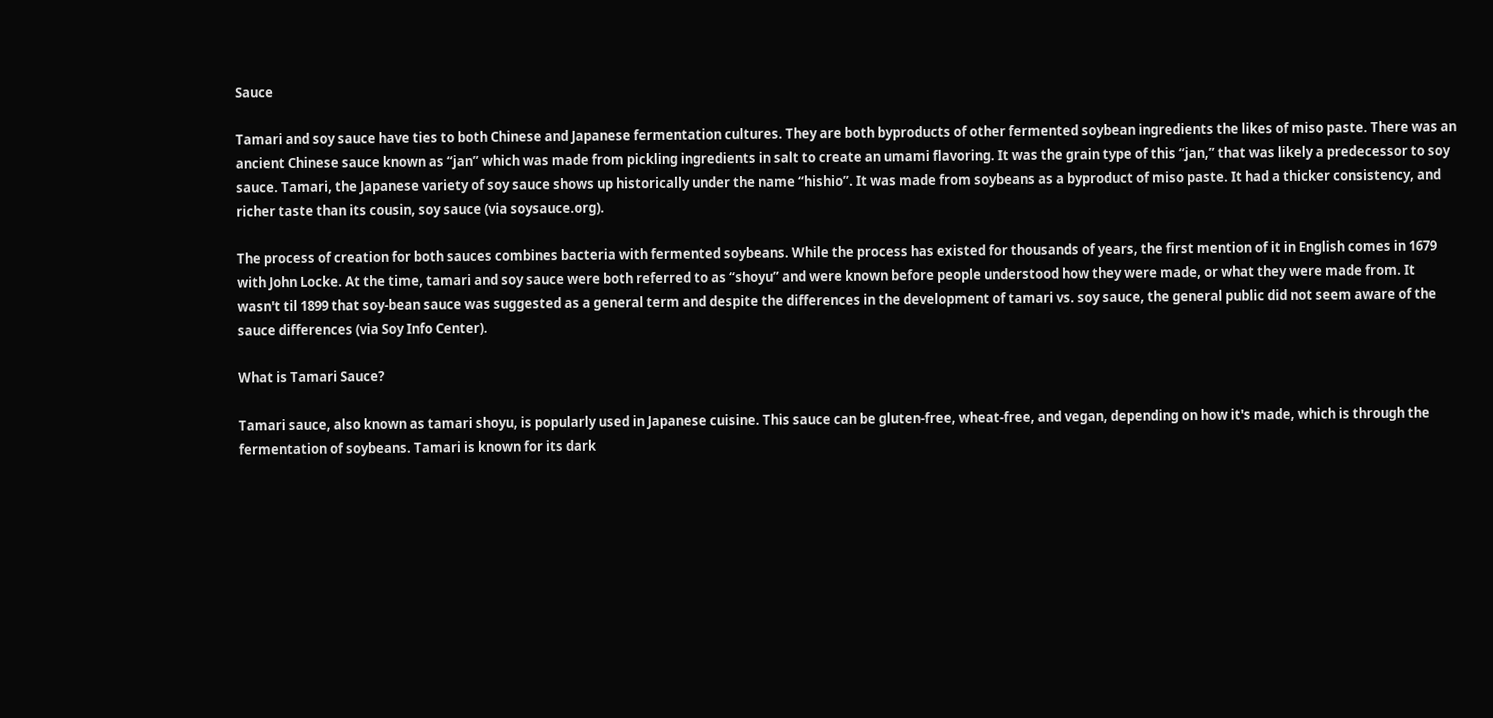Sauce

Tamari and soy sauce have ties to both Chinese and Japanese fermentation cultures. They are both byproducts of other fermented soybean ingredients the likes of miso paste. There was an ancient Chinese sauce known as “jan” which was made from pickling ingredients in salt to create an umami flavoring. It was the grain type of this “jan,” that was likely a predecessor to soy sauce. Tamari, the Japanese variety of soy sauce shows up historically under the name “hishio”. It was made from soybeans as a byproduct of miso paste. It had a thicker consistency, and richer taste than its cousin, soy sauce (via soysauce.org).

The process of creation for both sauces combines bacteria with fermented soybeans. While the process has existed for thousands of years, the first mention of it in English comes in 1679 with John Locke. At the time, tamari and soy sauce were both referred to as “shoyu” and were known before people understood how they were made, or what they were made from. It wasn't til 1899 that soy-bean sauce was suggested as a general term and despite the differences in the development of tamari vs. soy sauce, the general public did not seem aware of the sauce differences (via Soy Info Center).

What is Tamari Sauce?

Tamari sauce, also known as tamari shoyu, is popularly used in Japanese cuisine. This sauce can be gluten-free, wheat-free, and vegan, depending on how it's made, which is through the fermentation of soybeans. Tamari is known for its dark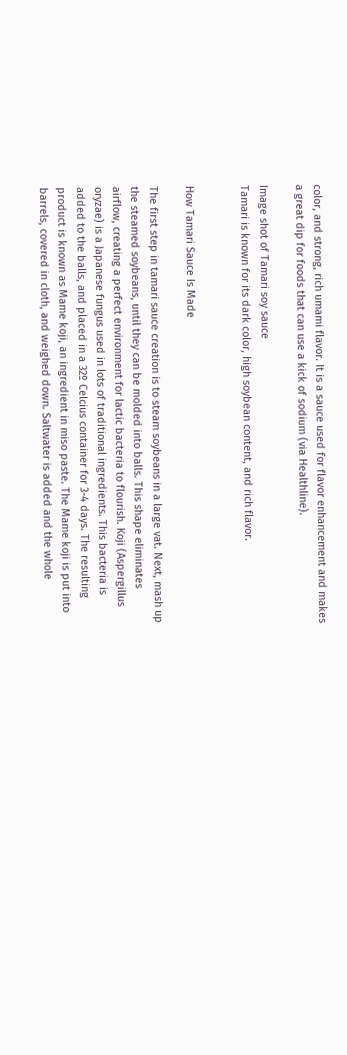color, and strong, rich umami flavor. It is a sauce used for flavor enhancement and makes a great dip for foods that can use a kick of sodium (via Healthline).

Image shot of Tamari soy sauce
Tamari is known for its dark color, high soybean content, and rich flavor.


How Tamari Sauce Is Made

The first step in tamari sauce creation is to steam soybeans in a large vat. Next, mash up the steamed soybeans, until they can be molded into balls. This shape eliminates airflow, creating a perfect environment for lactic bacteria to flourish. Koji (Aspergillus oryzae) is a Japanese fungus used in lots of traditional ingredients. This bacteria is added to the balls, and placed in a 32º Celcius container for 3-4 days. The resulting product is known as Mame koji, an ingredient in miso paste. The Mame koji is put into barrels, covered in cloth, and weighed down. Saltwater is added and the whole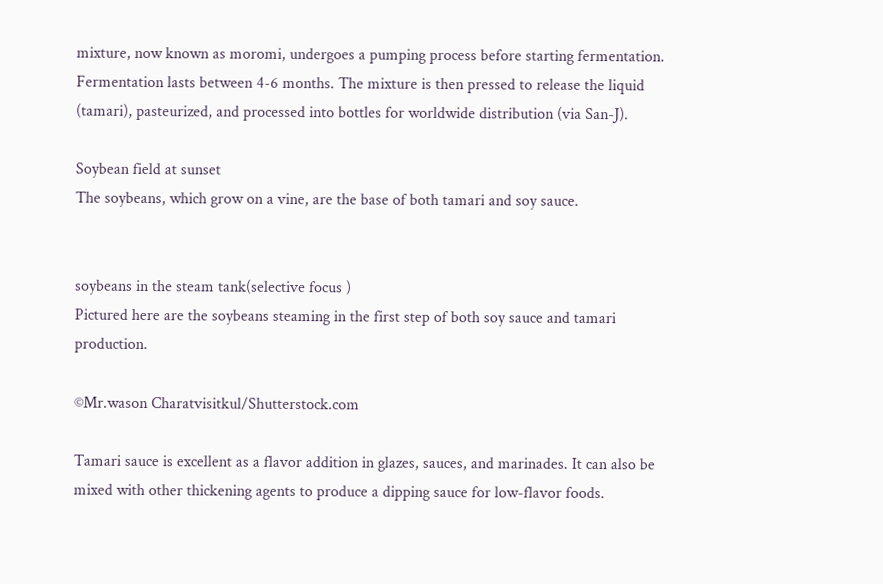mixture, now known as moromi, undergoes a pumping process before starting fermentation. Fermentation lasts between 4-6 months. The mixture is then pressed to release the liquid (tamari), pasteurized, and processed into bottles for worldwide distribution (via San-J).

Soybean field at sunset
The soybeans, which grow on a vine, are the base of both tamari and soy sauce.


soybeans in the steam tank(selective focus )
Pictured here are the soybeans steaming in the first step of both soy sauce and tamari production.

©Mr.wason Charatvisitkul/Shutterstock.com

Tamari sauce is excellent as a flavor addition in glazes, sauces, and marinades. It can also be mixed with other thickening agents to produce a dipping sauce for low-flavor foods.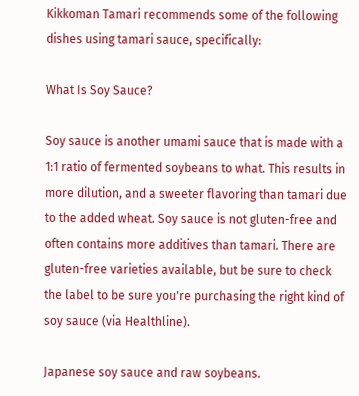Kikkoman Tamari recommends some of the following dishes using tamari sauce, specifically:

What Is Soy Sauce?

Soy sauce is another umami sauce that is made with a 1:1 ratio of fermented soybeans to what. This results in more dilution, and a sweeter flavoring than tamari due to the added wheat. Soy sauce is not gluten-free and often contains more additives than tamari. There are gluten-free varieties available, but be sure to check the label to be sure you're purchasing the right kind of soy sauce (via Healthline).

Japanese soy sauce and raw soybeans.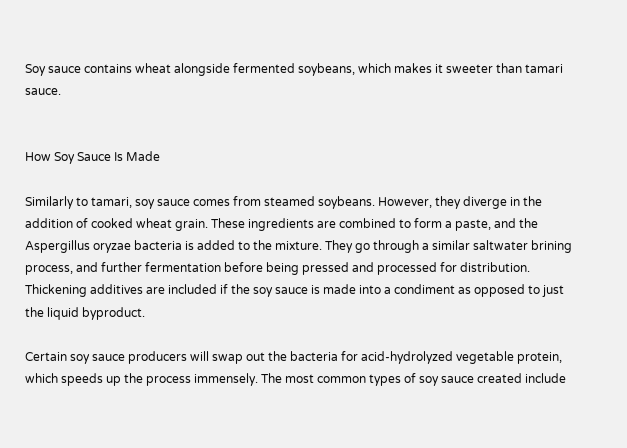Soy sauce contains wheat alongside fermented soybeans, which makes it sweeter than tamari sauce.


How Soy Sauce Is Made

Similarly to tamari, soy sauce comes from steamed soybeans. However, they diverge in the addition of cooked wheat grain. These ingredients are combined to form a paste, and the Aspergillus oryzae bacteria is added to the mixture. They go through a similar saltwater brining process, and further fermentation before being pressed and processed for distribution. Thickening additives are included if the soy sauce is made into a condiment as opposed to just the liquid byproduct.

Certain soy sauce producers will swap out the bacteria for acid-hydrolyzed vegetable protein, which speeds up the process immensely. The most common types of soy sauce created include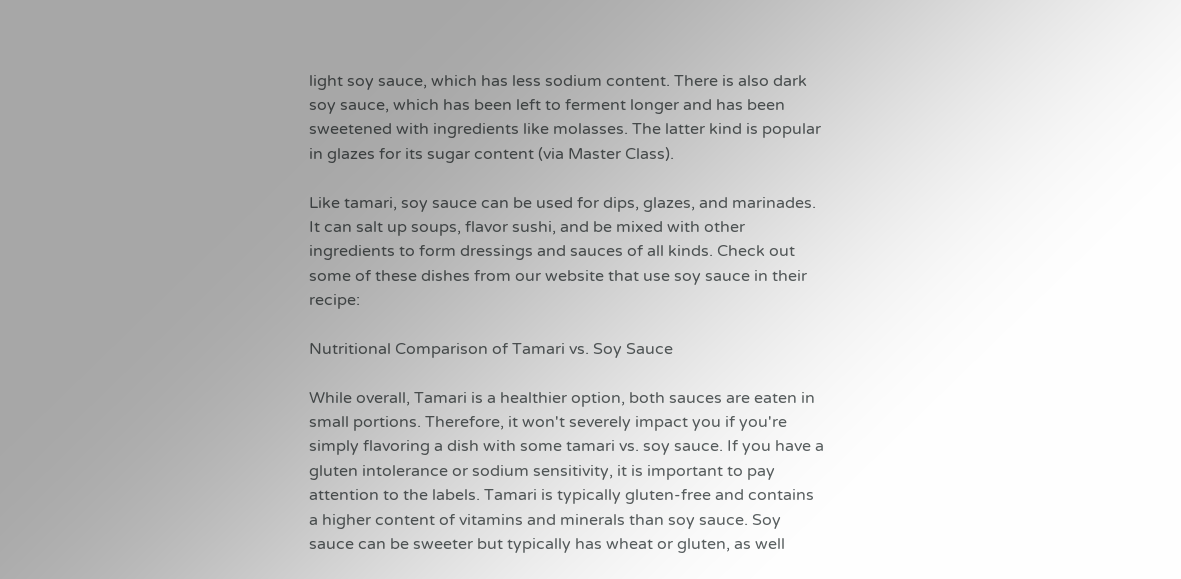light soy sauce, which has less sodium content. There is also dark soy sauce, which has been left to ferment longer and has been sweetened with ingredients like molasses. The latter kind is popular in glazes for its sugar content (via Master Class).

Like tamari, soy sauce can be used for dips, glazes, and marinades. It can salt up soups, flavor sushi, and be mixed with other ingredients to form dressings and sauces of all kinds. Check out some of these dishes from our website that use soy sauce in their recipe:

Nutritional Comparison of Tamari vs. Soy Sauce

While overall, Tamari is a healthier option, both sauces are eaten in small portions. Therefore, it won't severely impact you if you're simply flavoring a dish with some tamari vs. soy sauce. If you have a gluten intolerance or sodium sensitivity, it is important to pay attention to the labels. Tamari is typically gluten-free and contains a higher content of vitamins and minerals than soy sauce. Soy sauce can be sweeter but typically has wheat or gluten, as well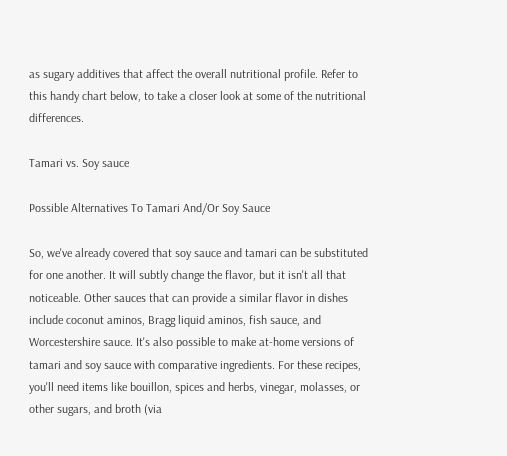as sugary additives that affect the overall nutritional profile. Refer to this handy chart below, to take a closer look at some of the nutritional differences.

Tamari vs. Soy sauce

Possible Alternatives To Tamari And/Or Soy Sauce

So, we've already covered that soy sauce and tamari can be substituted for one another. It will subtly change the flavor, but it isn't all that noticeable. Other sauces that can provide a similar flavor in dishes include coconut aminos, Bragg liquid aminos, fish sauce, and Worcestershire sauce. It's also possible to make at-home versions of tamari and soy sauce with comparative ingredients. For these recipes, you'll need items like bouillon, spices and herbs, vinegar, molasses, or other sugars, and broth (via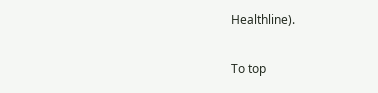Healthline).

To top